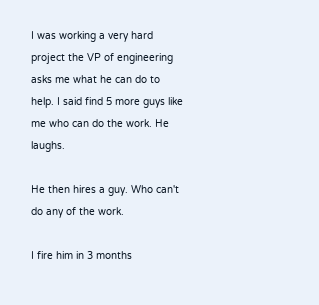I was working a very hard project the VP of engineering asks me what he can do to help. I said find 5 more guys like me who can do the work. He laughs.

He then hires a guy. Who can't do any of the work.

I fire him in 3 months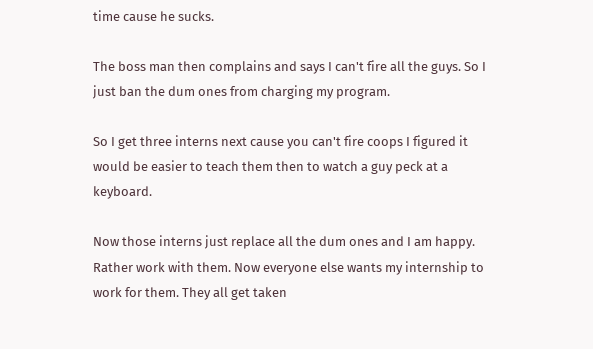time cause he sucks.

The boss man then complains and says I can't fire all the guys. So I just ban the dum ones from charging my program.

So I get three interns next cause you can't fire coops I figured it would be easier to teach them then to watch a guy peck at a keyboard.

Now those interns just replace all the dum ones and I am happy. Rather work with them. Now everyone else wants my internship to work for them. They all get taken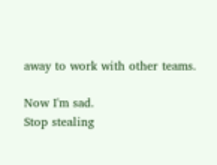away to work with other teams.

Now I'm sad.
Stop stealing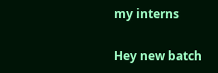my interns

Hey new batch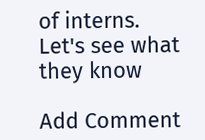of interns.
Let's see what they know

Add Comment